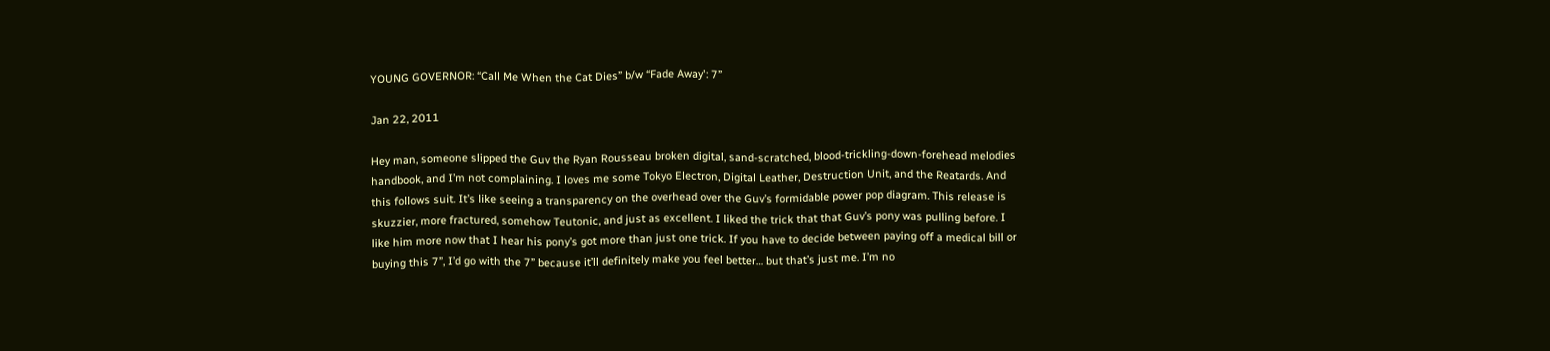YOUNG GOVERNOR: “Call Me When the Cat Dies” b/w “Fade Away': 7”

Jan 22, 2011

Hey man, someone slipped the Guv the Ryan Rousseau broken digital, sand-scratched, blood-trickling-down-forehead melodies handbook, and I’m not complaining. I loves me some Tokyo Electron, Digital Leather, Destruction Unit, and the Reatards. And this follows suit. It’s like seeing a transparency on the overhead over the Guv’s formidable power pop diagram. This release is skuzzier, more fractured, somehow Teutonic, and just as excellent. I liked the trick that that Guv’s pony was pulling before. I like him more now that I hear his pony’s got more than just one trick. If you have to decide between paying off a medical bill or buying this 7”, I’d go with the 7” because it’ll definitely make you feel better… but that’s just me. I’m no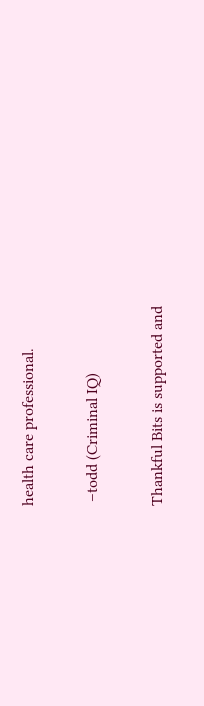health care professional.

 –todd (Criminal IQ)

Thankful Bits is supported and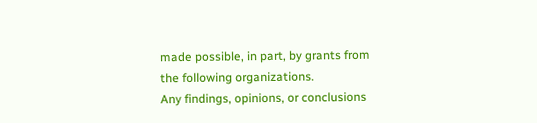made possible, in part, by grants from the following organizations.
Any findings, opinions, or conclusions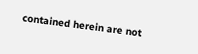contained herein are not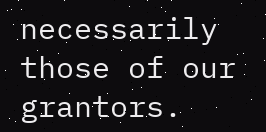necessarily those of our grantors.